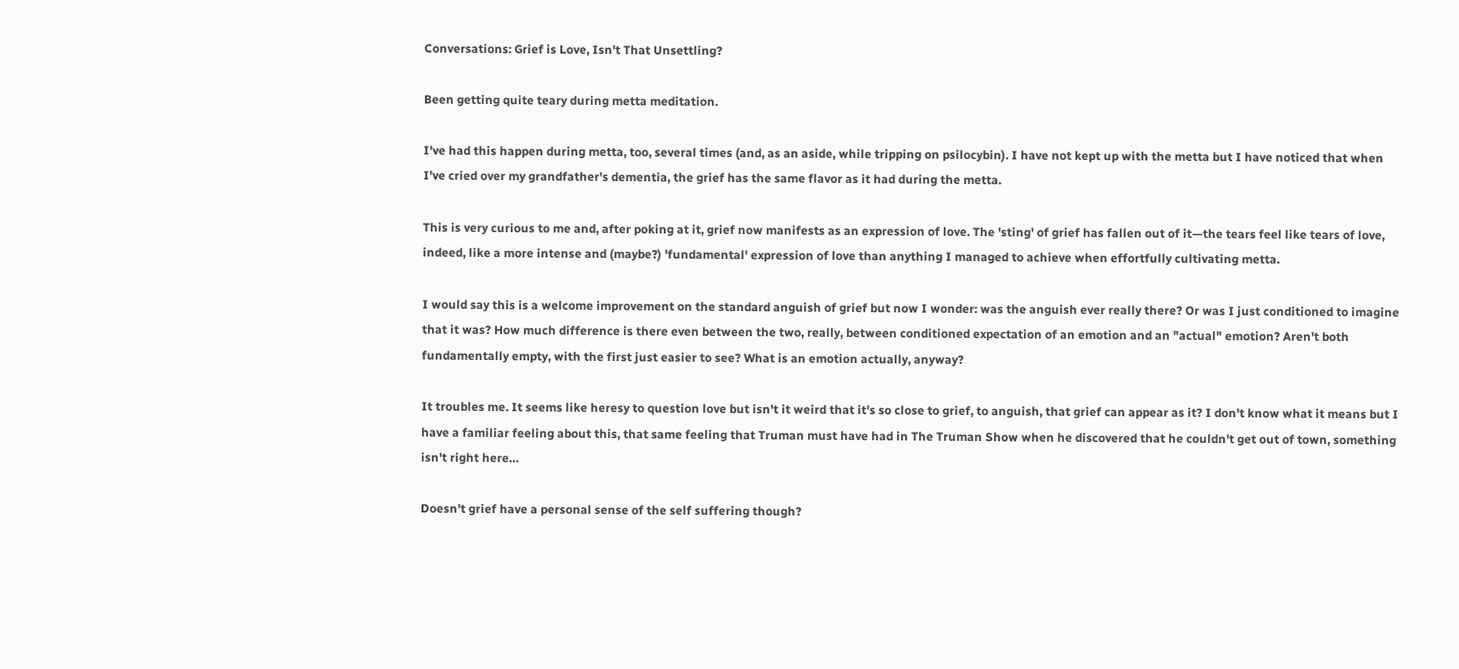Conversations: Grief is Love, Isn't That Unsettling?

Been getting quite teary during metta meditation.

I've had this happen during metta, too, several times (and, as an aside, while tripping on psilocybin). I have not kept up with the metta but I have noticed that when I've cried over my grandfather's dementia, the grief has the same flavor as it had during the metta.

This is very curious to me and, after poking at it, grief now manifests as an expression of love. The 'sting' of grief has fallen out of it—the tears feel like tears of love, indeed, like a more intense and (maybe?) 'fundamental' expression of love than anything I managed to achieve when effortfully cultivating metta.

I would say this is a welcome improvement on the standard anguish of grief but now I wonder: was the anguish ever really there? Or was I just conditioned to imagine that it was? How much difference is there even between the two, really, between conditioned expectation of an emotion and an "actual" emotion? Aren't both fundamentally empty, with the first just easier to see? What is an emotion actually, anyway?

It troubles me. It seems like heresy to question love but isn't it weird that it's so close to grief, to anguish, that grief can appear as it? I don't know what it means but I have a familiar feeling about this, that same feeling that Truman must have had in The Truman Show when he discovered that he couldn't get out of town, something isn't right here…

Doesn't grief have a personal sense of the self suffering though?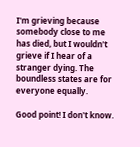I'm grieving because somebody close to me has died, but I wouldn't grieve if I hear of a stranger dying. The boundless states are for everyone equally.

Good point! I don't know.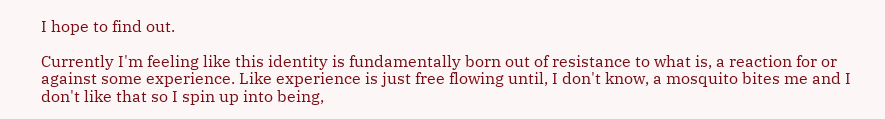I hope to find out.

Currently I'm feeling like this identity is fundamentally born out of resistance to what is, a reaction for or against some experience. Like experience is just free flowing until, I don't know, a mosquito bites me and I don't like that so I spin up into being,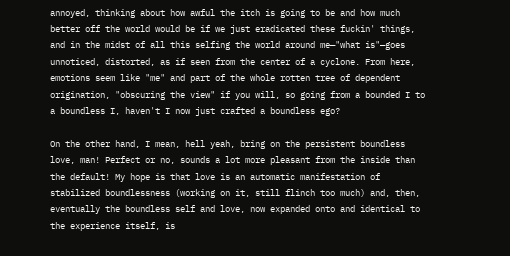annoyed, thinking about how awful the itch is going to be and how much better off the world would be if we just eradicated these fuckin' things, and in the midst of all this selfing the world around me—"what is"—goes unnoticed, distorted, as if seen from the center of a cyclone. From here, emotions seem like "me" and part of the whole rotten tree of dependent origination, "obscuring the view" if you will, so going from a bounded I to a boundless I, haven't I now just crafted a boundless ego?

On the other hand, I mean, hell yeah, bring on the persistent boundless love, man! Perfect or no, sounds a lot more pleasant from the inside than the default! My hope is that love is an automatic manifestation of stabilized boundlessness (working on it, still flinch too much) and, then, eventually the boundless self and love, now expanded onto and identical to the experience itself, is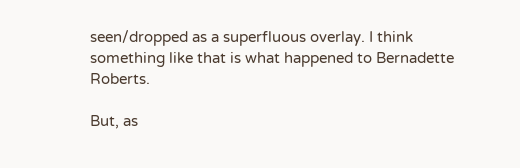seen/dropped as a superfluous overlay. I think something like that is what happened to Bernadette Roberts.

But, as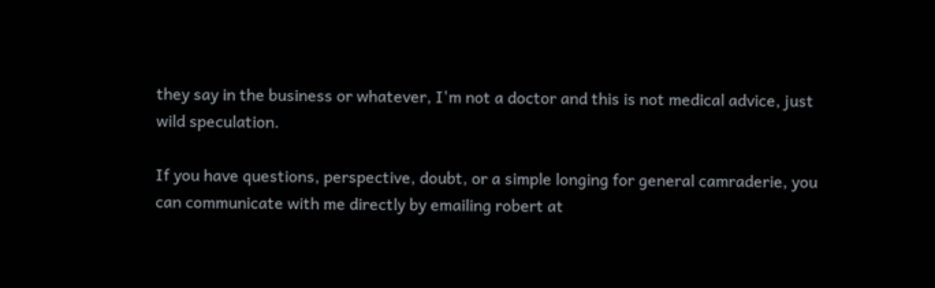they say in the business or whatever, I'm not a doctor and this is not medical advice, just wild speculation.

If you have questions, perspective, doubt, or a simple longing for general camraderie, you can communicate with me directly by emailing robert at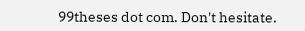99theses dot com. Don't hesitate.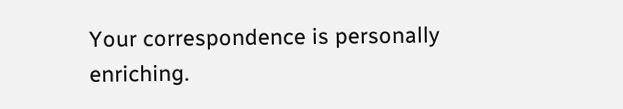Your correspondence is personally enriching.